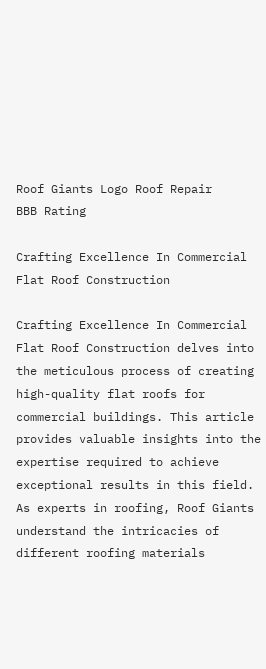Roof Giants Logo Roof Repair
BBB Rating

Crafting Excellence In Commercial Flat Roof Construction

Crafting Excellence In Commercial Flat Roof Construction delves into the meticulous process of creating high-quality flat roofs for commercial buildings. This article provides valuable insights into the expertise required to achieve exceptional results in this field. As experts in roofing, Roof Giants understand the intricacies of different roofing materials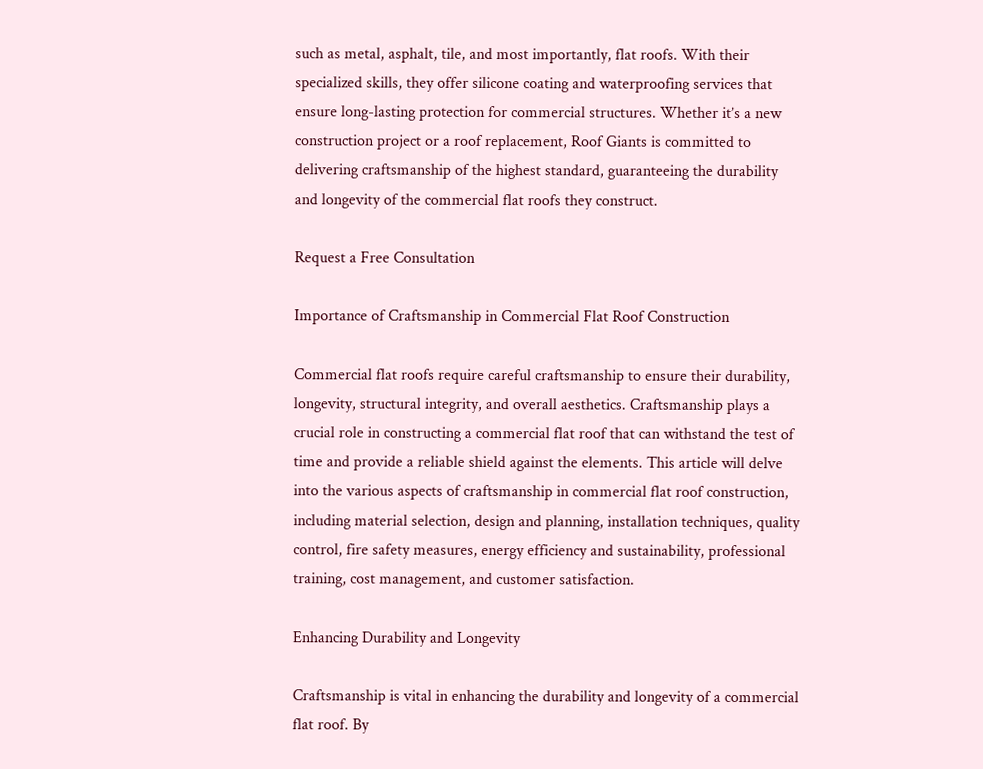such as metal, asphalt, tile, and most importantly, flat roofs. With their specialized skills, they offer silicone coating and waterproofing services that ensure long-lasting protection for commercial structures. Whether it’s a new construction project or a roof replacement, Roof Giants is committed to delivering craftsmanship of the highest standard, guaranteeing the durability and longevity of the commercial flat roofs they construct.

Request a Free Consultation

Importance of Craftsmanship in Commercial Flat Roof Construction

Commercial flat roofs require careful craftsmanship to ensure their durability, longevity, structural integrity, and overall aesthetics. Craftsmanship plays a crucial role in constructing a commercial flat roof that can withstand the test of time and provide a reliable shield against the elements. This article will delve into the various aspects of craftsmanship in commercial flat roof construction, including material selection, design and planning, installation techniques, quality control, fire safety measures, energy efficiency and sustainability, professional training, cost management, and customer satisfaction.

Enhancing Durability and Longevity

Craftsmanship is vital in enhancing the durability and longevity of a commercial flat roof. By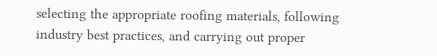selecting the appropriate roofing materials, following industry best practices, and carrying out proper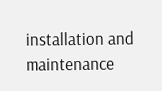installation and maintenance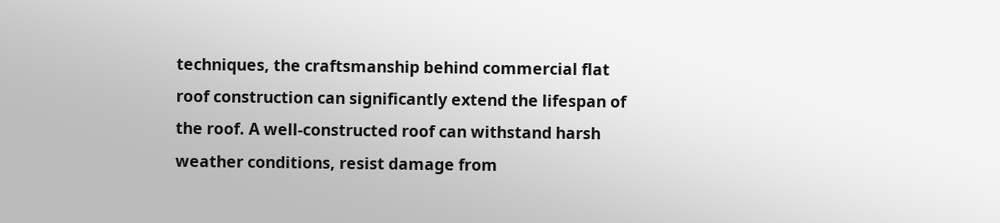techniques, the craftsmanship behind commercial flat roof construction can significantly extend the lifespan of the roof. A well-constructed roof can withstand harsh weather conditions, resist damage from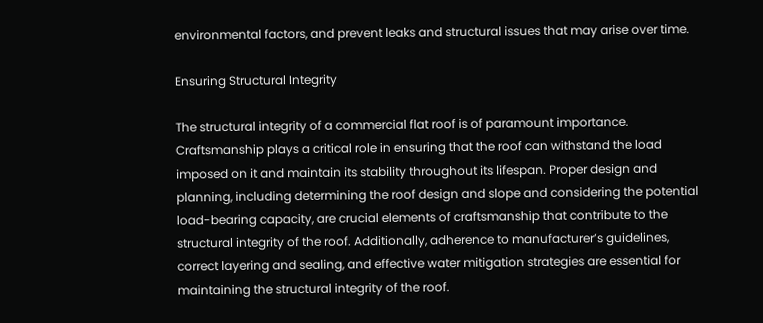environmental factors, and prevent leaks and structural issues that may arise over time.

Ensuring Structural Integrity

The structural integrity of a commercial flat roof is of paramount importance. Craftsmanship plays a critical role in ensuring that the roof can withstand the load imposed on it and maintain its stability throughout its lifespan. Proper design and planning, including determining the roof design and slope and considering the potential load-bearing capacity, are crucial elements of craftsmanship that contribute to the structural integrity of the roof. Additionally, adherence to manufacturer’s guidelines, correct layering and sealing, and effective water mitigation strategies are essential for maintaining the structural integrity of the roof.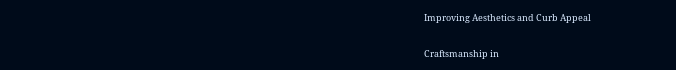Improving Aesthetics and Curb Appeal

Craftsmanship in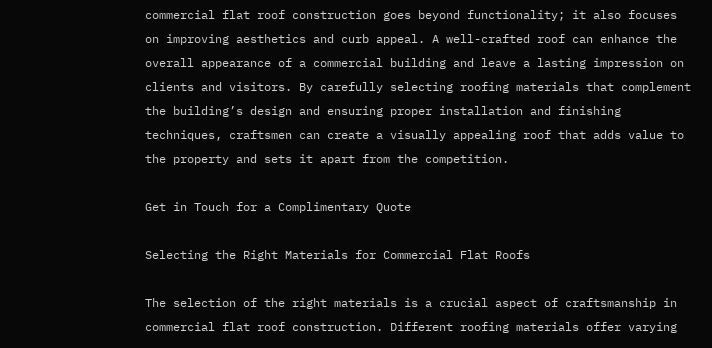commercial flat roof construction goes beyond functionality; it also focuses on improving aesthetics and curb appeal. A well-crafted roof can enhance the overall appearance of a commercial building and leave a lasting impression on clients and visitors. By carefully selecting roofing materials that complement the building’s design and ensuring proper installation and finishing techniques, craftsmen can create a visually appealing roof that adds value to the property and sets it apart from the competition.

Get in Touch for a Complimentary Quote

Selecting the Right Materials for Commercial Flat Roofs

The selection of the right materials is a crucial aspect of craftsmanship in commercial flat roof construction. Different roofing materials offer varying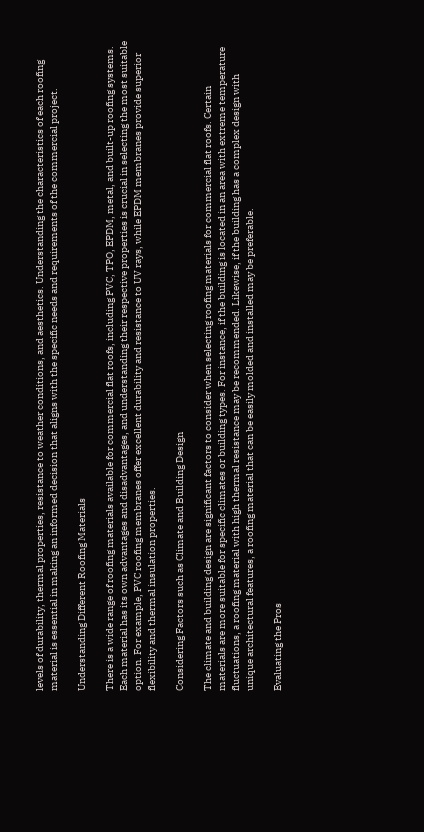levels of durability, thermal properties, resistance to weather conditions, and aesthetics. Understanding the characteristics of each roofing material is essential in making an informed decision that aligns with the specific needs and requirements of the commercial project.

Understanding Different Roofing Materials

There is a wide range of roofing materials available for commercial flat roofs, including PVC, TPO, EPDM, metal, and built-up roofing systems. Each material has its own advantages and disadvantages, and understanding their respective properties is crucial in selecting the most suitable option. For example, PVC roofing membranes offer excellent durability and resistance to UV rays, while EPDM membranes provide superior flexibility and thermal insulation properties.

Considering Factors such as Climate and Building Design

The climate and building design are significant factors to consider when selecting roofing materials for commercial flat roofs. Certain materials are more suitable for specific climates or building types. For instance, if the building is located in an area with extreme temperature fluctuations, a roofing material with high thermal resistance may be recommended. Likewise, if the building has a complex design with unique architectural features, a roofing material that can be easily molded and installed may be preferable.

Evaluating the Pros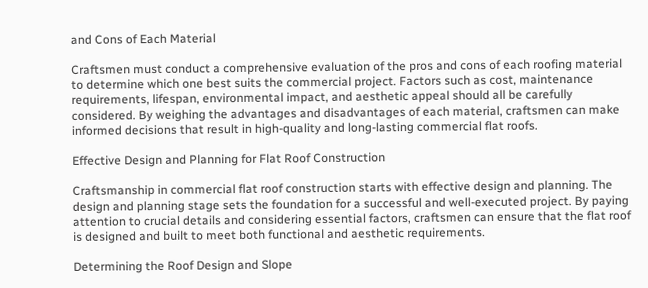and Cons of Each Material

Craftsmen must conduct a comprehensive evaluation of the pros and cons of each roofing material to determine which one best suits the commercial project. Factors such as cost, maintenance requirements, lifespan, environmental impact, and aesthetic appeal should all be carefully considered. By weighing the advantages and disadvantages of each material, craftsmen can make informed decisions that result in high-quality and long-lasting commercial flat roofs.

Effective Design and Planning for Flat Roof Construction

Craftsmanship in commercial flat roof construction starts with effective design and planning. The design and planning stage sets the foundation for a successful and well-executed project. By paying attention to crucial details and considering essential factors, craftsmen can ensure that the flat roof is designed and built to meet both functional and aesthetic requirements.

Determining the Roof Design and Slope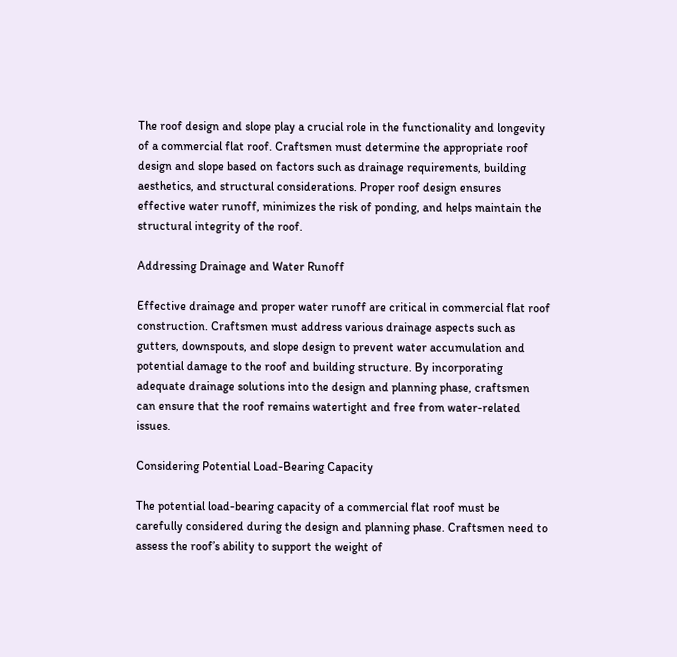The roof design and slope play a crucial role in the functionality and longevity of a commercial flat roof. Craftsmen must determine the appropriate roof design and slope based on factors such as drainage requirements, building aesthetics, and structural considerations. Proper roof design ensures effective water runoff, minimizes the risk of ponding, and helps maintain the structural integrity of the roof.

Addressing Drainage and Water Runoff

Effective drainage and proper water runoff are critical in commercial flat roof construction. Craftsmen must address various drainage aspects such as gutters, downspouts, and slope design to prevent water accumulation and potential damage to the roof and building structure. By incorporating adequate drainage solutions into the design and planning phase, craftsmen can ensure that the roof remains watertight and free from water-related issues.

Considering Potential Load-Bearing Capacity

The potential load-bearing capacity of a commercial flat roof must be carefully considered during the design and planning phase. Craftsmen need to assess the roof’s ability to support the weight of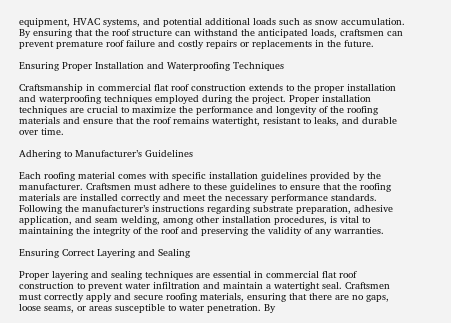equipment, HVAC systems, and potential additional loads such as snow accumulation. By ensuring that the roof structure can withstand the anticipated loads, craftsmen can prevent premature roof failure and costly repairs or replacements in the future.

Ensuring Proper Installation and Waterproofing Techniques

Craftsmanship in commercial flat roof construction extends to the proper installation and waterproofing techniques employed during the project. Proper installation techniques are crucial to maximize the performance and longevity of the roofing materials and ensure that the roof remains watertight, resistant to leaks, and durable over time.

Adhering to Manufacturer’s Guidelines

Each roofing material comes with specific installation guidelines provided by the manufacturer. Craftsmen must adhere to these guidelines to ensure that the roofing materials are installed correctly and meet the necessary performance standards. Following the manufacturer’s instructions regarding substrate preparation, adhesive application, and seam welding, among other installation procedures, is vital to maintaining the integrity of the roof and preserving the validity of any warranties.

Ensuring Correct Layering and Sealing

Proper layering and sealing techniques are essential in commercial flat roof construction to prevent water infiltration and maintain a watertight seal. Craftsmen must correctly apply and secure roofing materials, ensuring that there are no gaps, loose seams, or areas susceptible to water penetration. By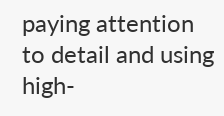paying attention to detail and using high-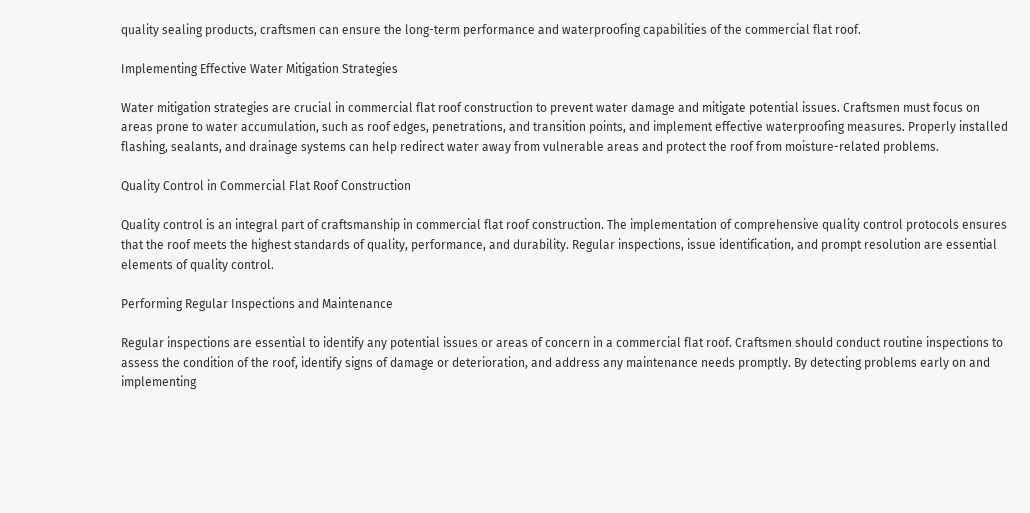quality sealing products, craftsmen can ensure the long-term performance and waterproofing capabilities of the commercial flat roof.

Implementing Effective Water Mitigation Strategies

Water mitigation strategies are crucial in commercial flat roof construction to prevent water damage and mitigate potential issues. Craftsmen must focus on areas prone to water accumulation, such as roof edges, penetrations, and transition points, and implement effective waterproofing measures. Properly installed flashing, sealants, and drainage systems can help redirect water away from vulnerable areas and protect the roof from moisture-related problems.

Quality Control in Commercial Flat Roof Construction

Quality control is an integral part of craftsmanship in commercial flat roof construction. The implementation of comprehensive quality control protocols ensures that the roof meets the highest standards of quality, performance, and durability. Regular inspections, issue identification, and prompt resolution are essential elements of quality control.

Performing Regular Inspections and Maintenance

Regular inspections are essential to identify any potential issues or areas of concern in a commercial flat roof. Craftsmen should conduct routine inspections to assess the condition of the roof, identify signs of damage or deterioration, and address any maintenance needs promptly. By detecting problems early on and implementing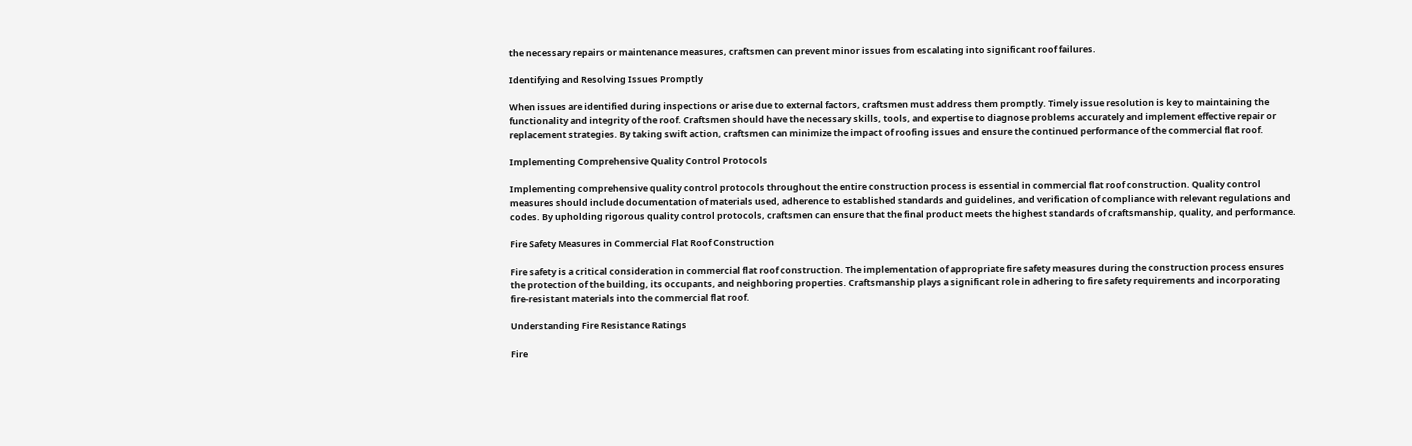the necessary repairs or maintenance measures, craftsmen can prevent minor issues from escalating into significant roof failures.

Identifying and Resolving Issues Promptly

When issues are identified during inspections or arise due to external factors, craftsmen must address them promptly. Timely issue resolution is key to maintaining the functionality and integrity of the roof. Craftsmen should have the necessary skills, tools, and expertise to diagnose problems accurately and implement effective repair or replacement strategies. By taking swift action, craftsmen can minimize the impact of roofing issues and ensure the continued performance of the commercial flat roof.

Implementing Comprehensive Quality Control Protocols

Implementing comprehensive quality control protocols throughout the entire construction process is essential in commercial flat roof construction. Quality control measures should include documentation of materials used, adherence to established standards and guidelines, and verification of compliance with relevant regulations and codes. By upholding rigorous quality control protocols, craftsmen can ensure that the final product meets the highest standards of craftsmanship, quality, and performance.

Fire Safety Measures in Commercial Flat Roof Construction

Fire safety is a critical consideration in commercial flat roof construction. The implementation of appropriate fire safety measures during the construction process ensures the protection of the building, its occupants, and neighboring properties. Craftsmanship plays a significant role in adhering to fire safety requirements and incorporating fire-resistant materials into the commercial flat roof.

Understanding Fire Resistance Ratings

Fire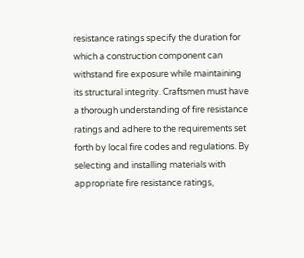resistance ratings specify the duration for which a construction component can withstand fire exposure while maintaining its structural integrity. Craftsmen must have a thorough understanding of fire resistance ratings and adhere to the requirements set forth by local fire codes and regulations. By selecting and installing materials with appropriate fire resistance ratings,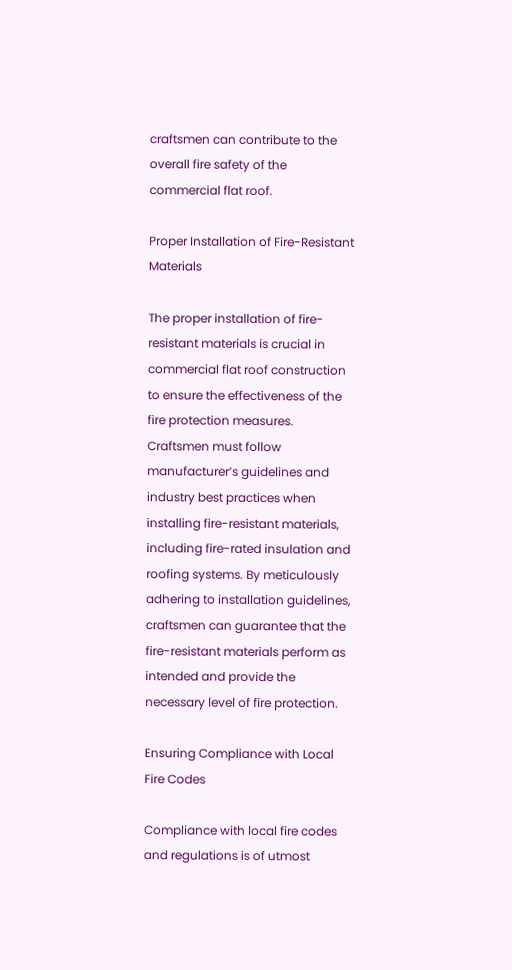craftsmen can contribute to the overall fire safety of the commercial flat roof.

Proper Installation of Fire-Resistant Materials

The proper installation of fire-resistant materials is crucial in commercial flat roof construction to ensure the effectiveness of the fire protection measures. Craftsmen must follow manufacturer’s guidelines and industry best practices when installing fire-resistant materials, including fire-rated insulation and roofing systems. By meticulously adhering to installation guidelines, craftsmen can guarantee that the fire-resistant materials perform as intended and provide the necessary level of fire protection.

Ensuring Compliance with Local Fire Codes

Compliance with local fire codes and regulations is of utmost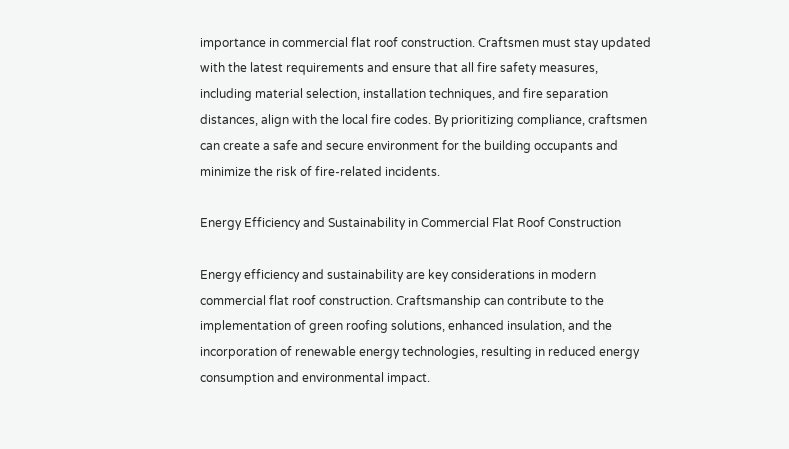importance in commercial flat roof construction. Craftsmen must stay updated with the latest requirements and ensure that all fire safety measures, including material selection, installation techniques, and fire separation distances, align with the local fire codes. By prioritizing compliance, craftsmen can create a safe and secure environment for the building occupants and minimize the risk of fire-related incidents.

Energy Efficiency and Sustainability in Commercial Flat Roof Construction

Energy efficiency and sustainability are key considerations in modern commercial flat roof construction. Craftsmanship can contribute to the implementation of green roofing solutions, enhanced insulation, and the incorporation of renewable energy technologies, resulting in reduced energy consumption and environmental impact.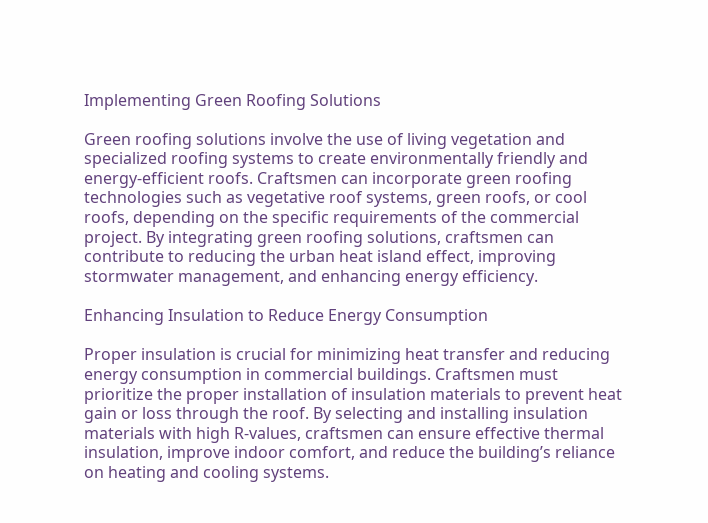Implementing Green Roofing Solutions

Green roofing solutions involve the use of living vegetation and specialized roofing systems to create environmentally friendly and energy-efficient roofs. Craftsmen can incorporate green roofing technologies such as vegetative roof systems, green roofs, or cool roofs, depending on the specific requirements of the commercial project. By integrating green roofing solutions, craftsmen can contribute to reducing the urban heat island effect, improving stormwater management, and enhancing energy efficiency.

Enhancing Insulation to Reduce Energy Consumption

Proper insulation is crucial for minimizing heat transfer and reducing energy consumption in commercial buildings. Craftsmen must prioritize the proper installation of insulation materials to prevent heat gain or loss through the roof. By selecting and installing insulation materials with high R-values, craftsmen can ensure effective thermal insulation, improve indoor comfort, and reduce the building’s reliance on heating and cooling systems.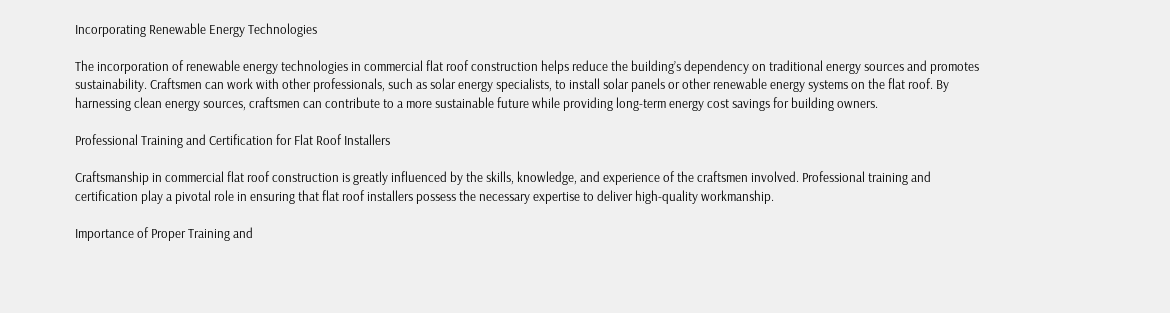Incorporating Renewable Energy Technologies

The incorporation of renewable energy technologies in commercial flat roof construction helps reduce the building’s dependency on traditional energy sources and promotes sustainability. Craftsmen can work with other professionals, such as solar energy specialists, to install solar panels or other renewable energy systems on the flat roof. By harnessing clean energy sources, craftsmen can contribute to a more sustainable future while providing long-term energy cost savings for building owners.

Professional Training and Certification for Flat Roof Installers

Craftsmanship in commercial flat roof construction is greatly influenced by the skills, knowledge, and experience of the craftsmen involved. Professional training and certification play a pivotal role in ensuring that flat roof installers possess the necessary expertise to deliver high-quality workmanship.

Importance of Proper Training and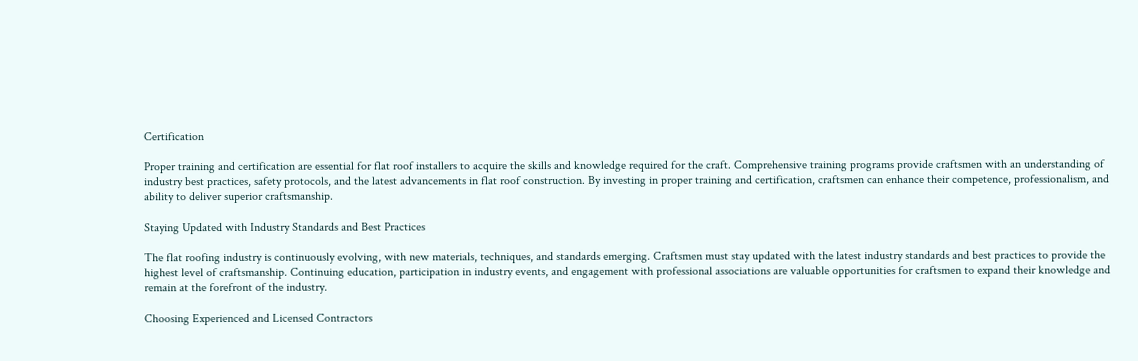Certification

Proper training and certification are essential for flat roof installers to acquire the skills and knowledge required for the craft. Comprehensive training programs provide craftsmen with an understanding of industry best practices, safety protocols, and the latest advancements in flat roof construction. By investing in proper training and certification, craftsmen can enhance their competence, professionalism, and ability to deliver superior craftsmanship.

Staying Updated with Industry Standards and Best Practices

The flat roofing industry is continuously evolving, with new materials, techniques, and standards emerging. Craftsmen must stay updated with the latest industry standards and best practices to provide the highest level of craftsmanship. Continuing education, participation in industry events, and engagement with professional associations are valuable opportunities for craftsmen to expand their knowledge and remain at the forefront of the industry.

Choosing Experienced and Licensed Contractors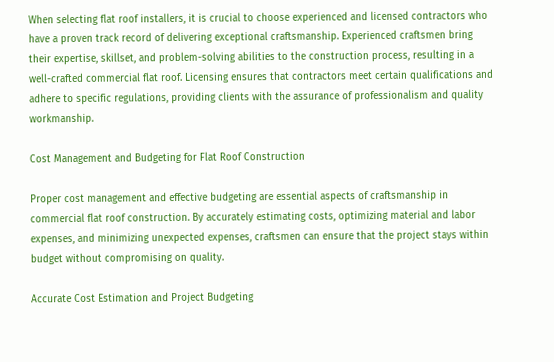When selecting flat roof installers, it is crucial to choose experienced and licensed contractors who have a proven track record of delivering exceptional craftsmanship. Experienced craftsmen bring their expertise, skillset, and problem-solving abilities to the construction process, resulting in a well-crafted commercial flat roof. Licensing ensures that contractors meet certain qualifications and adhere to specific regulations, providing clients with the assurance of professionalism and quality workmanship.

Cost Management and Budgeting for Flat Roof Construction

Proper cost management and effective budgeting are essential aspects of craftsmanship in commercial flat roof construction. By accurately estimating costs, optimizing material and labor expenses, and minimizing unexpected expenses, craftsmen can ensure that the project stays within budget without compromising on quality.

Accurate Cost Estimation and Project Budgeting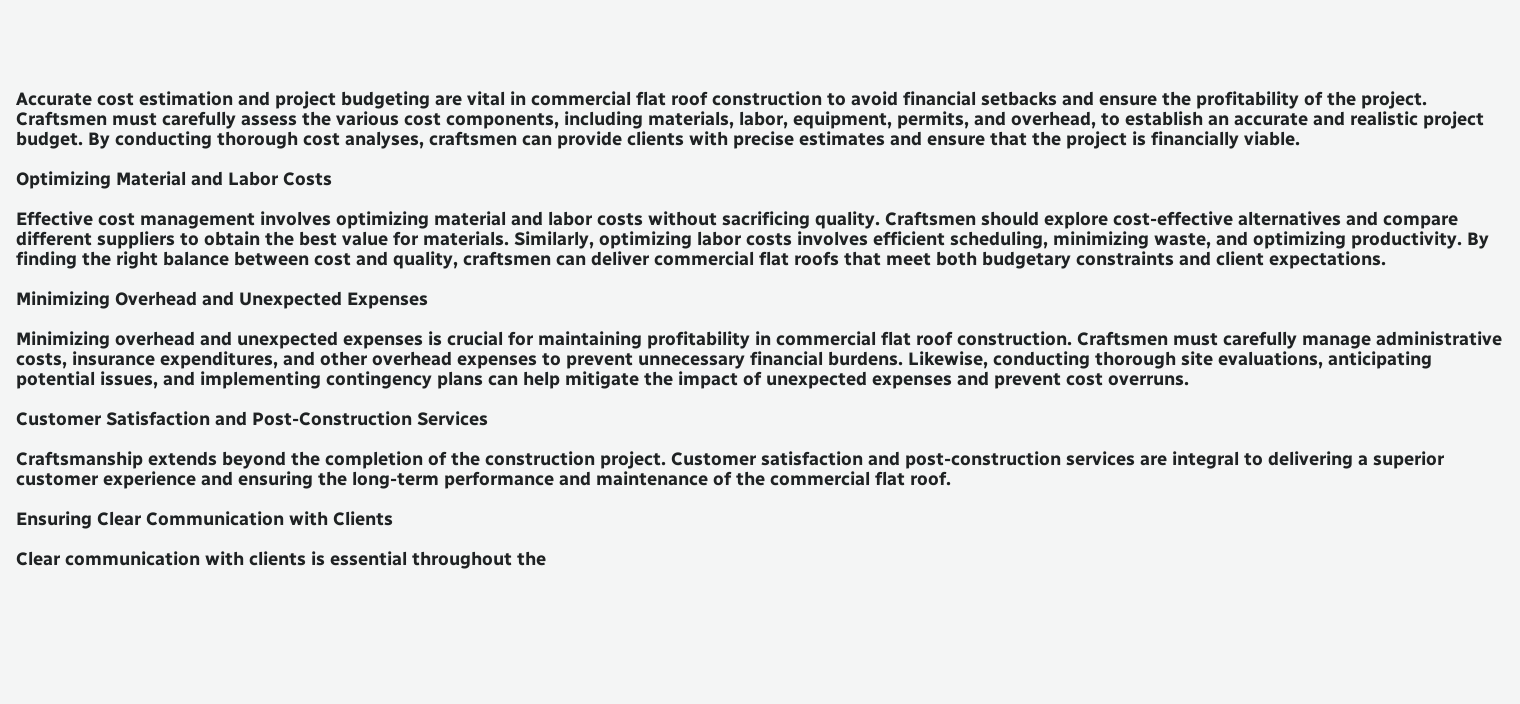Accurate cost estimation and project budgeting are vital in commercial flat roof construction to avoid financial setbacks and ensure the profitability of the project. Craftsmen must carefully assess the various cost components, including materials, labor, equipment, permits, and overhead, to establish an accurate and realistic project budget. By conducting thorough cost analyses, craftsmen can provide clients with precise estimates and ensure that the project is financially viable.

Optimizing Material and Labor Costs

Effective cost management involves optimizing material and labor costs without sacrificing quality. Craftsmen should explore cost-effective alternatives and compare different suppliers to obtain the best value for materials. Similarly, optimizing labor costs involves efficient scheduling, minimizing waste, and optimizing productivity. By finding the right balance between cost and quality, craftsmen can deliver commercial flat roofs that meet both budgetary constraints and client expectations.

Minimizing Overhead and Unexpected Expenses

Minimizing overhead and unexpected expenses is crucial for maintaining profitability in commercial flat roof construction. Craftsmen must carefully manage administrative costs, insurance expenditures, and other overhead expenses to prevent unnecessary financial burdens. Likewise, conducting thorough site evaluations, anticipating potential issues, and implementing contingency plans can help mitigate the impact of unexpected expenses and prevent cost overruns.

Customer Satisfaction and Post-Construction Services

Craftsmanship extends beyond the completion of the construction project. Customer satisfaction and post-construction services are integral to delivering a superior customer experience and ensuring the long-term performance and maintenance of the commercial flat roof.

Ensuring Clear Communication with Clients

Clear communication with clients is essential throughout the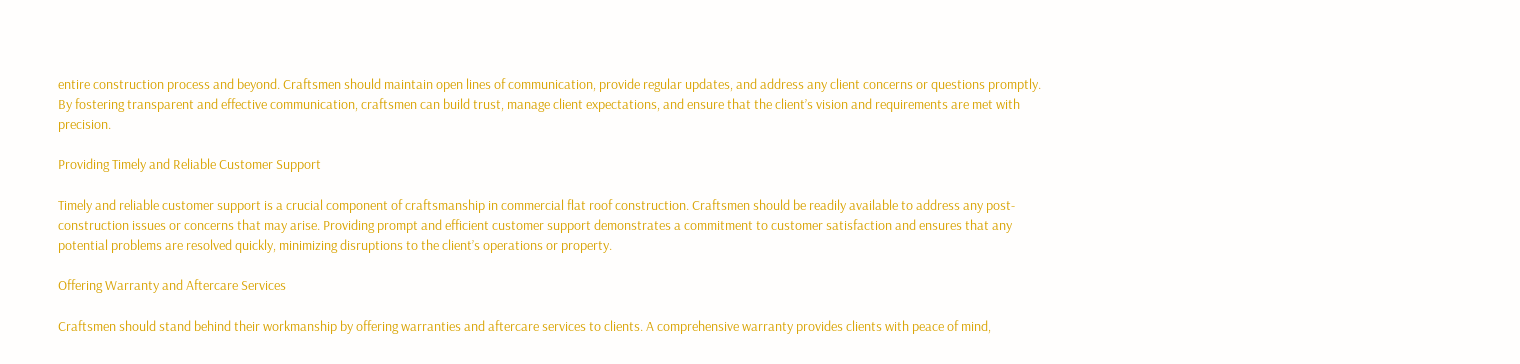entire construction process and beyond. Craftsmen should maintain open lines of communication, provide regular updates, and address any client concerns or questions promptly. By fostering transparent and effective communication, craftsmen can build trust, manage client expectations, and ensure that the client’s vision and requirements are met with precision.

Providing Timely and Reliable Customer Support

Timely and reliable customer support is a crucial component of craftsmanship in commercial flat roof construction. Craftsmen should be readily available to address any post-construction issues or concerns that may arise. Providing prompt and efficient customer support demonstrates a commitment to customer satisfaction and ensures that any potential problems are resolved quickly, minimizing disruptions to the client’s operations or property.

Offering Warranty and Aftercare Services

Craftsmen should stand behind their workmanship by offering warranties and aftercare services to clients. A comprehensive warranty provides clients with peace of mind,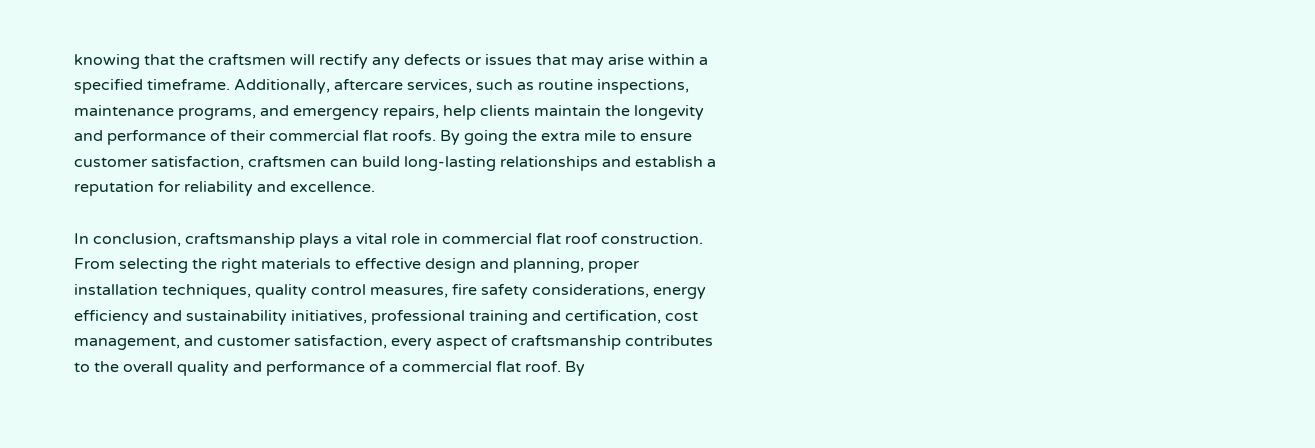knowing that the craftsmen will rectify any defects or issues that may arise within a specified timeframe. Additionally, aftercare services, such as routine inspections, maintenance programs, and emergency repairs, help clients maintain the longevity and performance of their commercial flat roofs. By going the extra mile to ensure customer satisfaction, craftsmen can build long-lasting relationships and establish a reputation for reliability and excellence.

In conclusion, craftsmanship plays a vital role in commercial flat roof construction. From selecting the right materials to effective design and planning, proper installation techniques, quality control measures, fire safety considerations, energy efficiency and sustainability initiatives, professional training and certification, cost management, and customer satisfaction, every aspect of craftsmanship contributes to the overall quality and performance of a commercial flat roof. By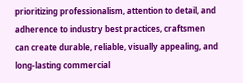prioritizing professionalism, attention to detail, and adherence to industry best practices, craftsmen can create durable, reliable, visually appealing, and long-lasting commercial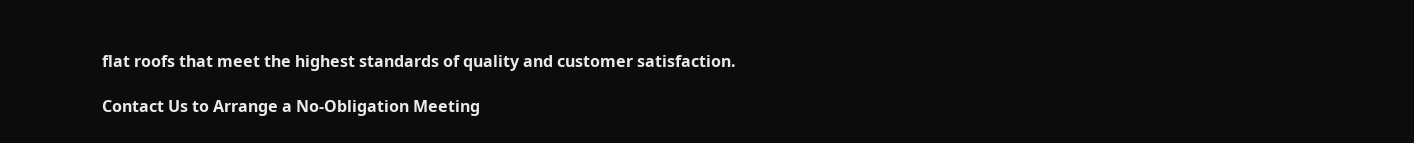flat roofs that meet the highest standards of quality and customer satisfaction.

Contact Us to Arrange a No-Obligation Meeting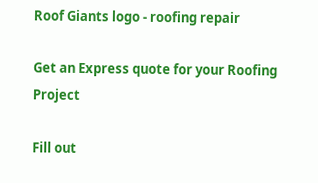Roof Giants logo - roofing repair

Get an Express quote for your Roofing Project

Fill out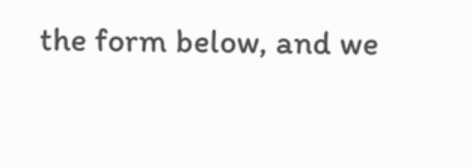the form below, and we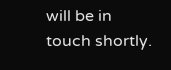will be in touch shortly.